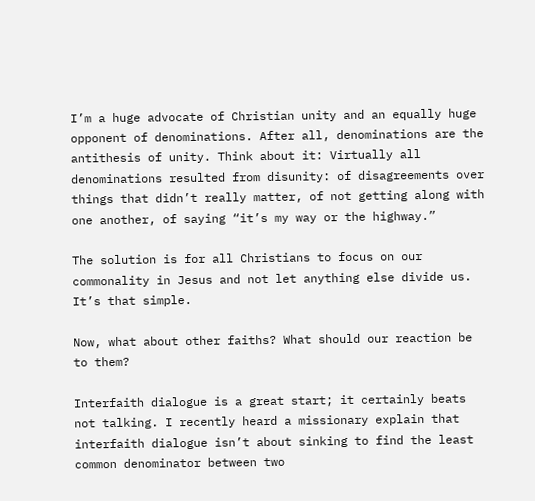I’m a huge advocate of Christian unity and an equally huge opponent of denominations. After all, denominations are the antithesis of unity. Think about it: Virtually all denominations resulted from disunity: of disagreements over things that didn’t really matter, of not getting along with one another, of saying “it’s my way or the highway.”

The solution is for all Christians to focus on our commonality in Jesus and not let anything else divide us. It’s that simple.

Now, what about other faiths? What should our reaction be to them?

Interfaith dialogue is a great start; it certainly beats not talking. I recently heard a missionary explain that interfaith dialogue isn’t about sinking to find the least common denominator between two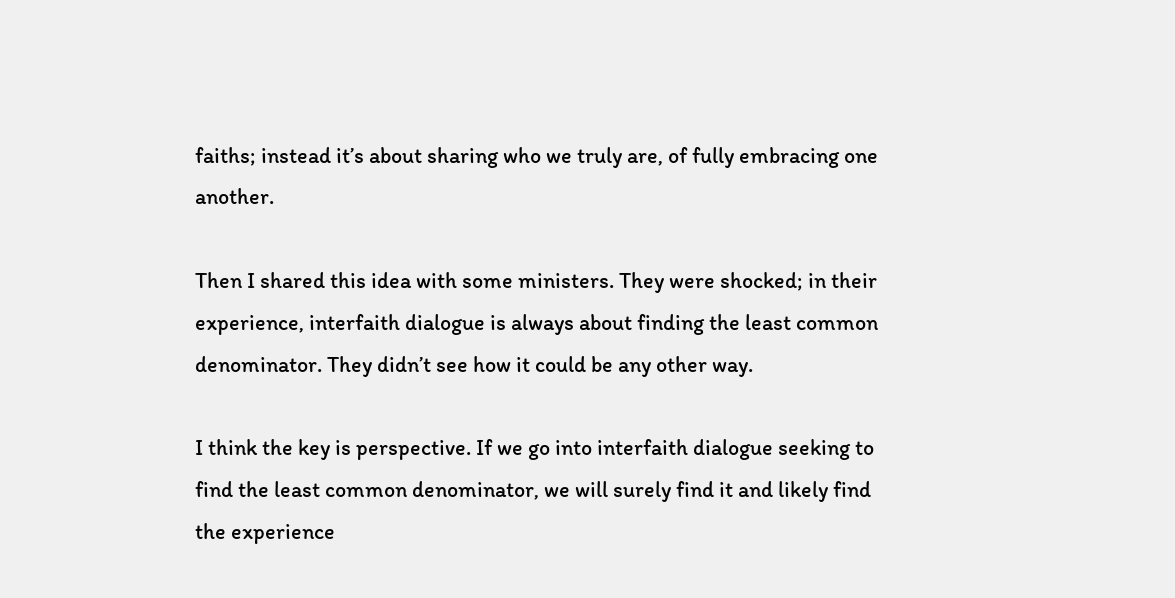faiths; instead it’s about sharing who we truly are, of fully embracing one another.

Then I shared this idea with some ministers. They were shocked; in their experience, interfaith dialogue is always about finding the least common denominator. They didn’t see how it could be any other way.

I think the key is perspective. If we go into interfaith dialogue seeking to find the least common denominator, we will surely find it and likely find the experience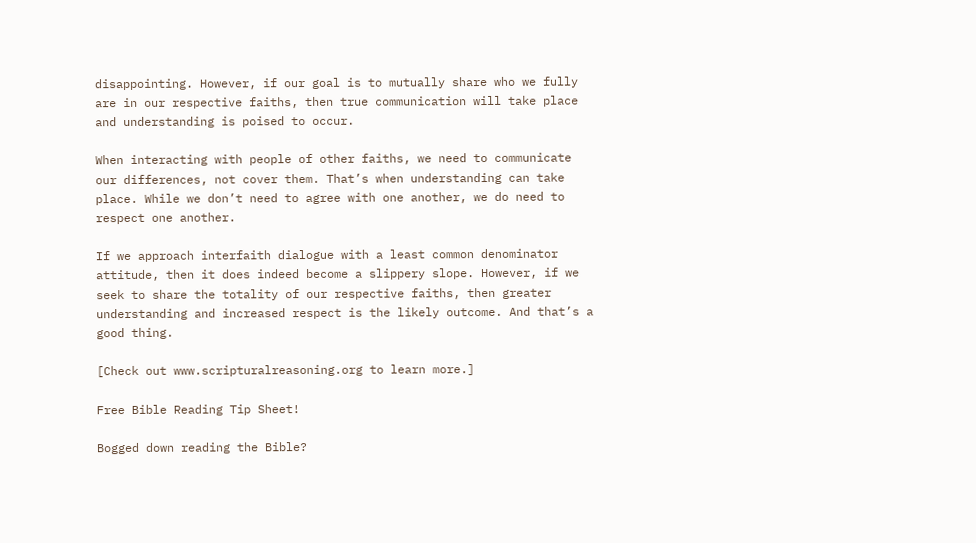disappointing. However, if our goal is to mutually share who we fully are in our respective faiths, then true communication will take place and understanding is poised to occur.

When interacting with people of other faiths, we need to communicate our differences, not cover them. That’s when understanding can take place. While we don’t need to agree with one another, we do need to respect one another.

If we approach interfaith dialogue with a least common denominator attitude, then it does indeed become a slippery slope. However, if we seek to share the totality of our respective faiths, then greater understanding and increased respect is the likely outcome. And that’s a good thing.

[Check out www.scripturalreasoning.org to learn more.]

Free Bible Reading Tip Sheet!

Bogged down reading the Bible?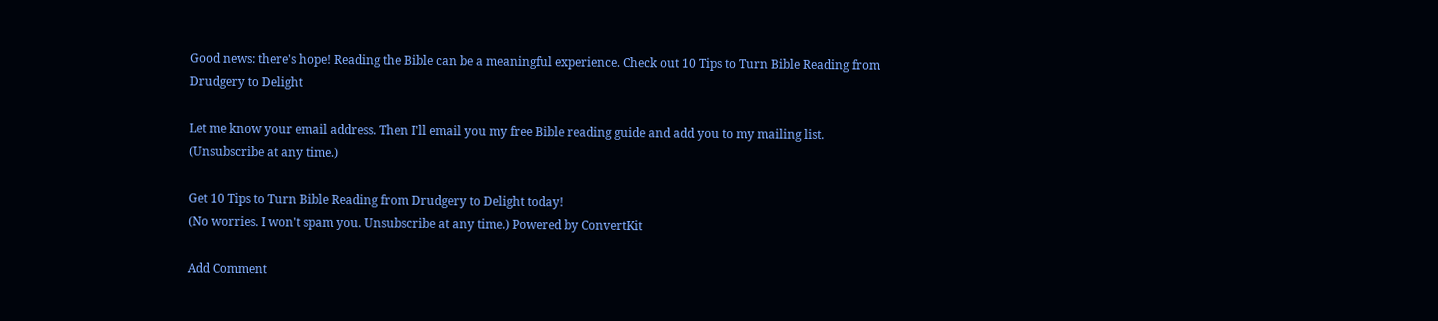Good news: there's hope! Reading the Bible can be a meaningful experience. Check out 10 Tips to Turn Bible Reading from Drudgery to Delight

Let me know your email address. Then I'll email you my free Bible reading guide and add you to my mailing list. (Unsubscribe at any time.)

Get 10 Tips to Turn Bible Reading from Drudgery to Delight today!
(No worries. I won't spam you. Unsubscribe at any time.) Powered by ConvertKit

Add Comment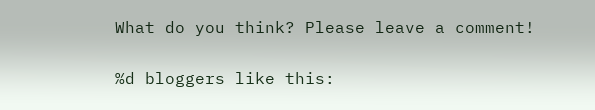What do you think? Please leave a comment!

%d bloggers like this: